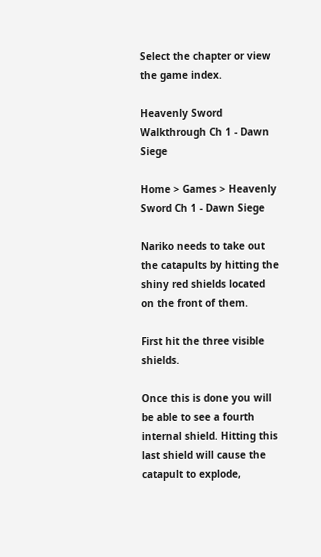Select the chapter or view the game index.

Heavenly Sword Walkthrough Ch 1 - Dawn Siege

Home > Games > Heavenly Sword Ch 1 - Dawn Siege

Nariko needs to take out the catapults by hitting the shiny red shields located on the front of them.

First hit the three visible shields.

Once this is done you will be able to see a fourth internal shield. Hitting this last shield will cause the catapult to explode,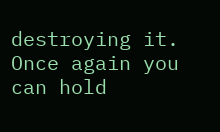destroying it. Once again you can hold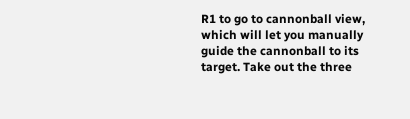R1 to go to cannonball view, which will let you manually guide the cannonball to its target. Take out the three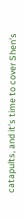catapults, and it's time to cover Shen's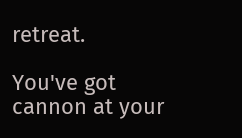retreat.

You've got cannon at your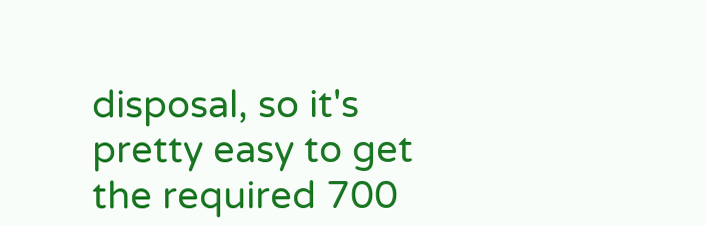disposal, so it's pretty easy to get the required 700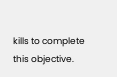kills to complete this objective.